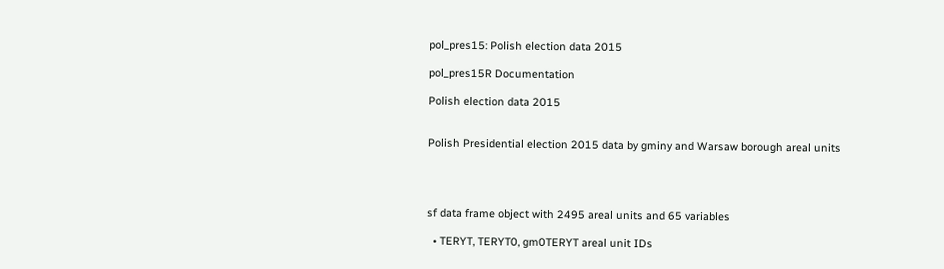pol_pres15: Polish election data 2015

pol_pres15R Documentation

Polish election data 2015


Polish Presidential election 2015 data by gminy and Warsaw borough areal units




sf data frame object with 2495 areal units and 65 variables

  • TERYT, TERYT0, gm0TERYT areal unit IDs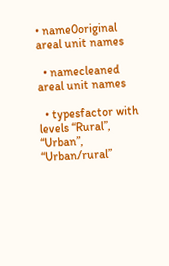• name0original areal unit names

  • namecleaned areal unit names

  • typesfactor with levels “Rural”, “Urban”, “Urban/rural”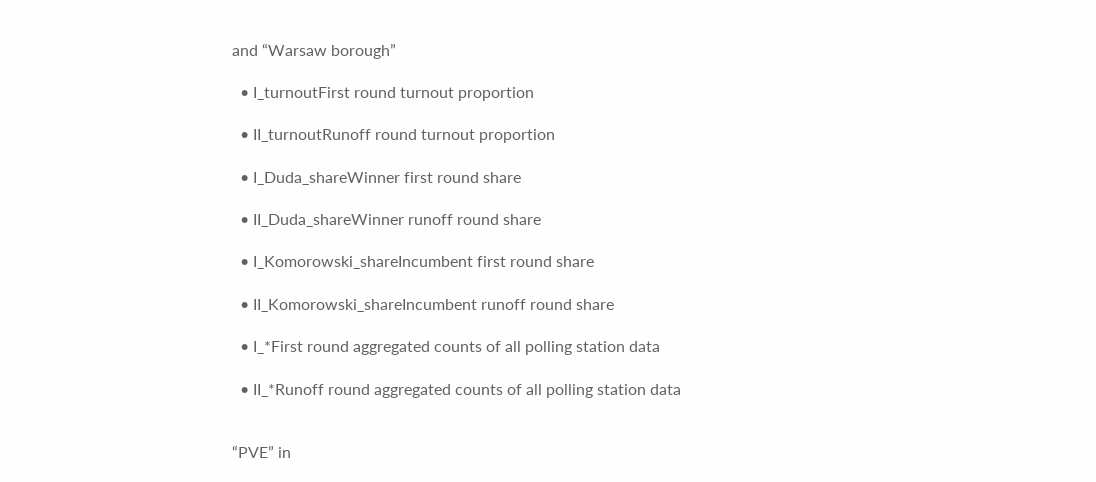and “Warsaw borough”

  • I_turnoutFirst round turnout proportion

  • II_turnoutRunoff round turnout proportion

  • I_Duda_shareWinner first round share

  • II_Duda_shareWinner runoff round share

  • I_Komorowski_shareIncumbent first round share

  • II_Komorowski_shareIncumbent runoff round share

  • I_*First round aggregated counts of all polling station data

  • II_*Runoff round aggregated counts of all polling station data


“PVE” in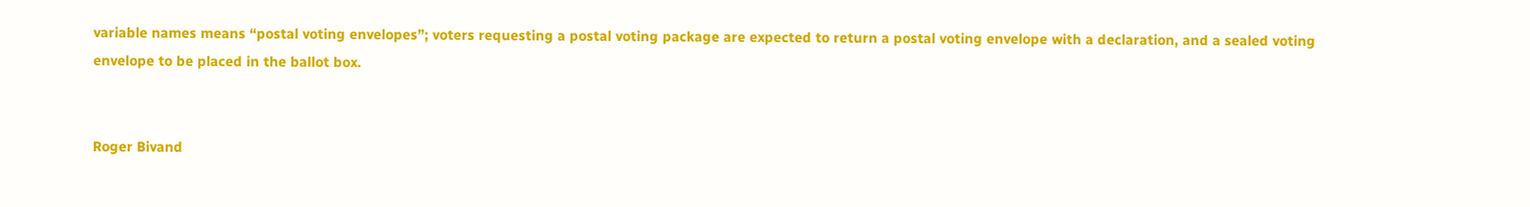variable names means “postal voting envelopes”; voters requesting a postal voting package are expected to return a postal voting envelope with a declaration, and a sealed voting envelope to be placed in the ballot box.


Roger Bivand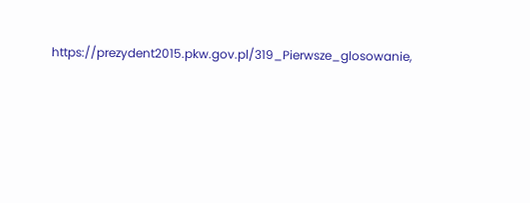https://prezydent2015.pkw.gov.pl/319_Pierwsze_glosowanie,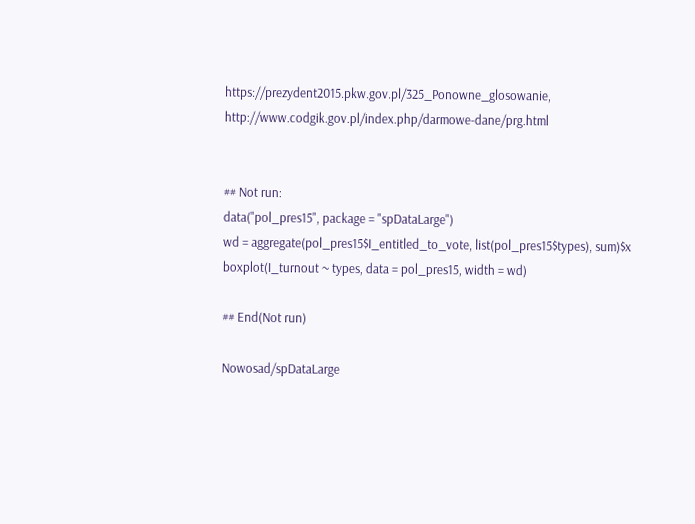https://prezydent2015.pkw.gov.pl/325_Ponowne_glosowanie, http://www.codgik.gov.pl/index.php/darmowe-dane/prg.html


## Not run:
data("pol_pres15", package = "spDataLarge")
wd = aggregate(pol_pres15$I_entitled_to_vote, list(pol_pres15$types), sum)$x
boxplot(I_turnout ~ types, data = pol_pres15, width = wd)

## End(Not run)

Nowosad/spDataLarge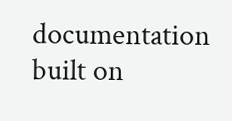documentation built on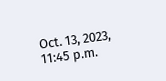Oct. 13, 2023, 11:45 p.m.